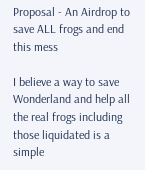Proposal - An Airdrop to save ALL frogs and end this mess

I believe a way to save Wonderland and help all the real frogs including those liquidated is a simple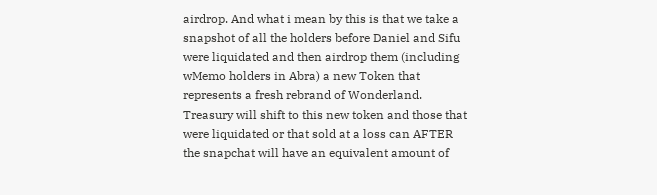airdrop. And what i mean by this is that we take a snapshot of all the holders before Daniel and Sifu were liquidated and then airdrop them (including wMemo holders in Abra) a new Token that represents a fresh rebrand of Wonderland. Treasury will shift to this new token and those that were liquidated or that sold at a loss can AFTER the snapchat will have an equivalent amount of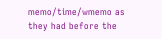memo/time/wmemo as they had before the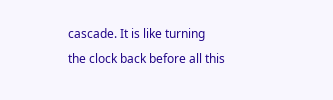cascade. It is like turning the clock back before all this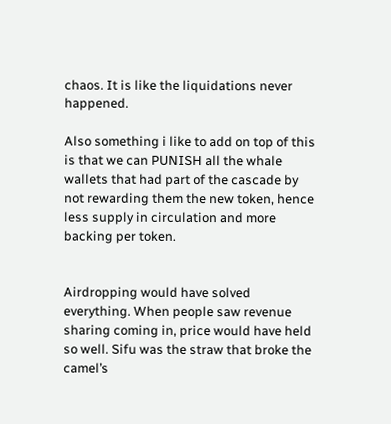chaos. It is like the liquidations never happened.

Also something i like to add on top of this is that we can PUNISH all the whale wallets that had part of the cascade by not rewarding them the new token, hence less supply in circulation and more backing per token.


Airdropping would have solved everything. When people saw revenue sharing coming in, price would have held so well. Sifu was the straw that broke the camel’s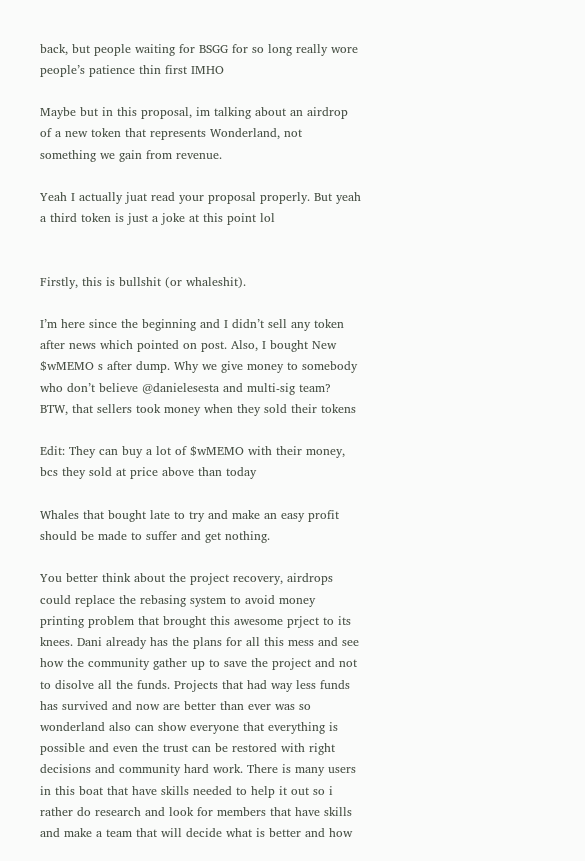back, but people waiting for BSGG for so long really wore people’s patience thin first IMHO

Maybe but in this proposal, im talking about an airdrop of a new token that represents Wonderland, not something we gain from revenue.

Yeah I actually juat read your proposal properly. But yeah a third token is just a joke at this point lol


Firstly, this is bullshit (or whaleshit).

I’m here since the beginning and I didn’t sell any token after news which pointed on post. Also, I bought New $wMEMO s after dump. Why we give money to somebody who don’t believe @danielesesta and multi-sig team? BTW, that sellers took money when they sold their tokens

Edit: They can buy a lot of $wMEMO with their money, bcs they sold at price above than today

Whales that bought late to try and make an easy profit should be made to suffer and get nothing.

You better think about the project recovery, airdrops could replace the rebasing system to avoid money printing problem that brought this awesome prject to its knees. Dani already has the plans for all this mess and see how the community gather up to save the project and not to disolve all the funds. Projects that had way less funds has survived and now are better than ever was so wonderland also can show everyone that everything is possible and even the trust can be restored with right decisions and community hard work. There is many users in this boat that have skills needed to help it out so i rather do research and look for members that have skills and make a team that will decide what is better and how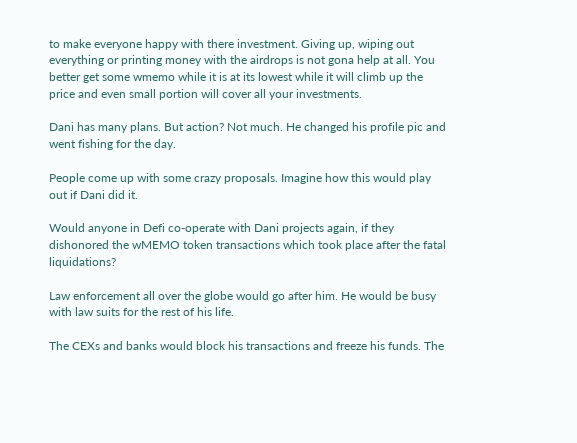to make everyone happy with there investment. Giving up, wiping out everything or printing money with the airdrops is not gona help at all. You better get some wmemo while it is at its lowest while it will climb up the price and even small portion will cover all your investments.

Dani has many plans. But action? Not much. He changed his profile pic and went fishing for the day.

People come up with some crazy proposals. Imagine how this would play out if Dani did it.

Would anyone in Defi co-operate with Dani projects again, if they dishonored the wMEMO token transactions which took place after the fatal liquidations?

Law enforcement all over the globe would go after him. He would be busy with law suits for the rest of his life.

The CEXs and banks would block his transactions and freeze his funds. The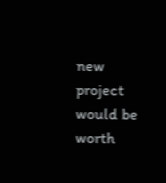new project would be worth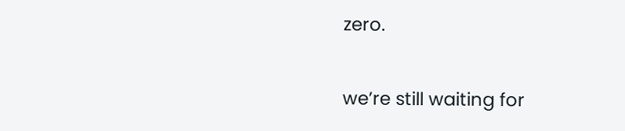zero.

we’re still waiting for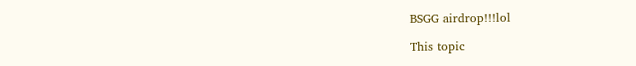BSGG airdrop!!!lol

This topic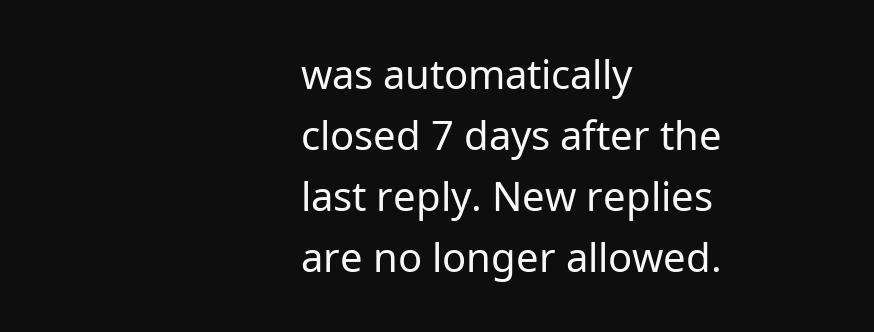was automatically closed 7 days after the last reply. New replies are no longer allowed.